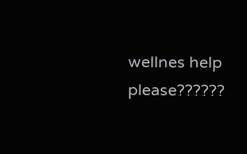wellnes help please??????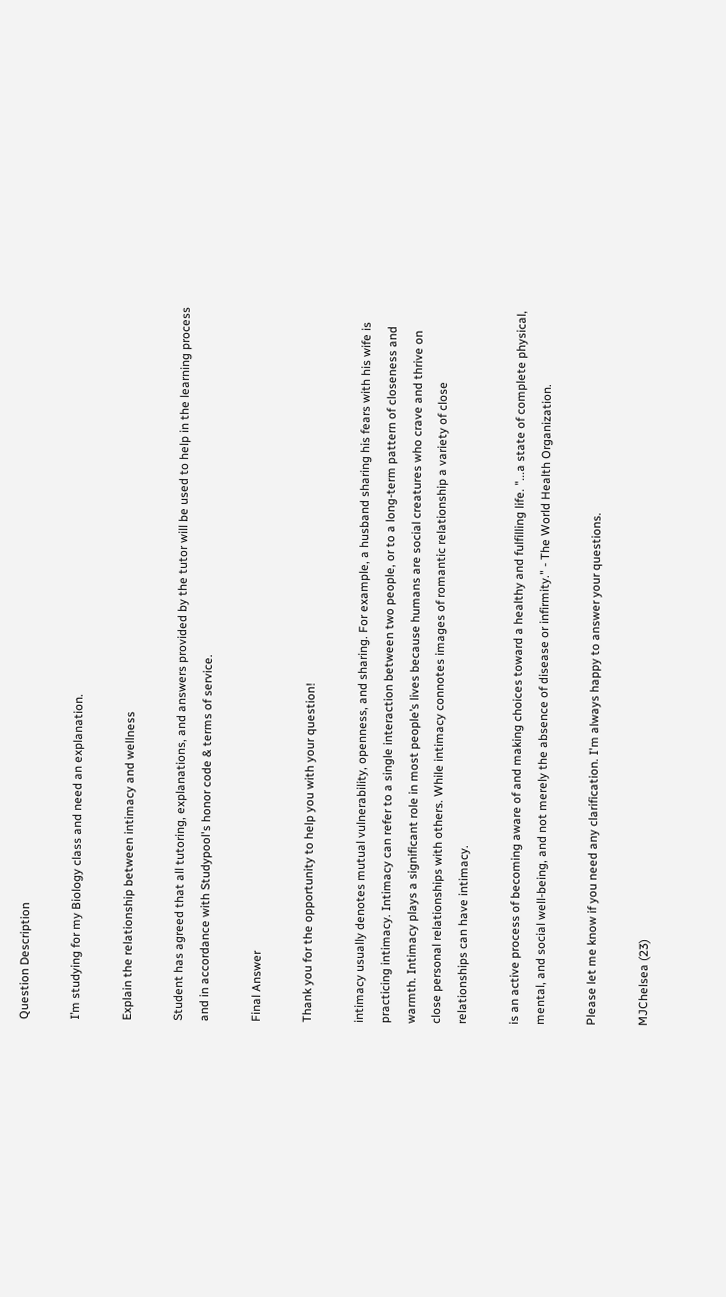Question Description

I’m studying for my Biology class and need an explanation.

Explain the relationship between intimacy and wellness

Student has agreed that all tutoring, explanations, and answers provided by the tutor will be used to help in the learning process and in accordance with Studypool's honor code & terms of service.

Final Answer

Thank you for the opportunity to help you with your question!

intimacy usually denotes mutual vulnerability, openness, and sharing. For example, a husband sharing his fears with his wife is practicing intimacy. Intimacy can refer to a single interaction between two people, or to a long-term pattern of closeness and warmth. Intimacy plays a significant role in most people’s lives because humans are social creatures who crave and thrive on close personal relationships with others. While intimacy connotes images of romantic relationship a variety of close relationships can have intimacy.

is an active process of becoming aware of and making choices toward a healthy and fulfilling life. "...a state of complete physical, mental, and social well-being, and not merely the absence of disease or infirmity." - The World Health Organization.

Please let me know if you need any clarification. I'm always happy to answer your questions.

MJChelsea (23)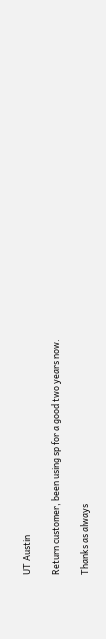UT Austin

Return customer, been using sp for a good two years now.

Thanks as always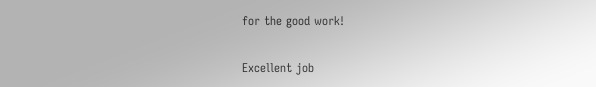for the good work!

Excellent job